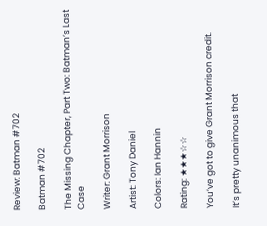Review: Batman #702

Batman #702

The Missing Chapter, Part Two: Batman’s Last Case

Writer: Grant Morrison

Artist: Tony Daniel

Colors: Ian Hannin

Rating: ★★★☆☆

You’ve got to give Grant Morrison credit.

It’s pretty unanimous that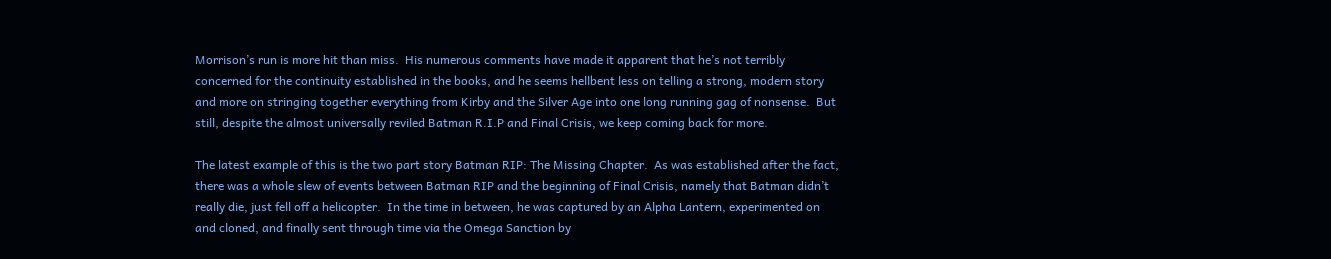Morrison’s run is more hit than miss.  His numerous comments have made it apparent that he’s not terribly concerned for the continuity established in the books, and he seems hellbent less on telling a strong, modern story and more on stringing together everything from Kirby and the Silver Age into one long running gag of nonsense.  But still, despite the almost universally reviled Batman R.I.P and Final Crisis, we keep coming back for more.

The latest example of this is the two part story Batman RIP: The Missing Chapter.  As was established after the fact, there was a whole slew of events between Batman RIP and the beginning of Final Crisis, namely that Batman didn’t really die, just fell off a helicopter.  In the time in between, he was captured by an Alpha Lantern, experimented on and cloned, and finally sent through time via the Omega Sanction by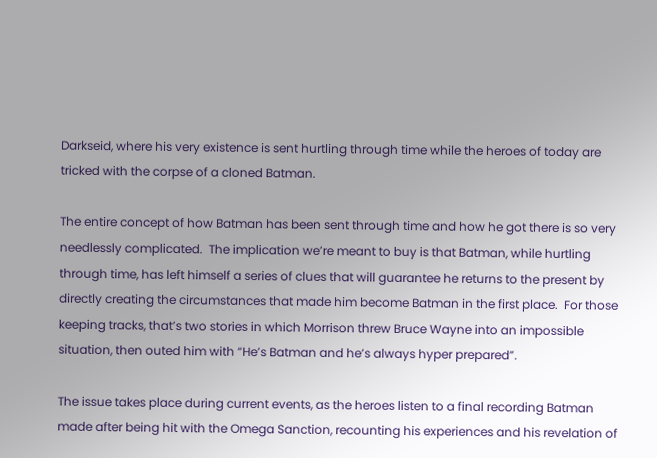Darkseid, where his very existence is sent hurtling through time while the heroes of today are tricked with the corpse of a cloned Batman.

The entire concept of how Batman has been sent through time and how he got there is so very needlessly complicated.  The implication we’re meant to buy is that Batman, while hurtling through time, has left himself a series of clues that will guarantee he returns to the present by directly creating the circumstances that made him become Batman in the first place.  For those keeping tracks, that’s two stories in which Morrison threw Bruce Wayne into an impossible situation, then outed him with “He’s Batman and he’s always hyper prepared”.

The issue takes place during current events, as the heroes listen to a final recording Batman made after being hit with the Omega Sanction, recounting his experiences and his revelation of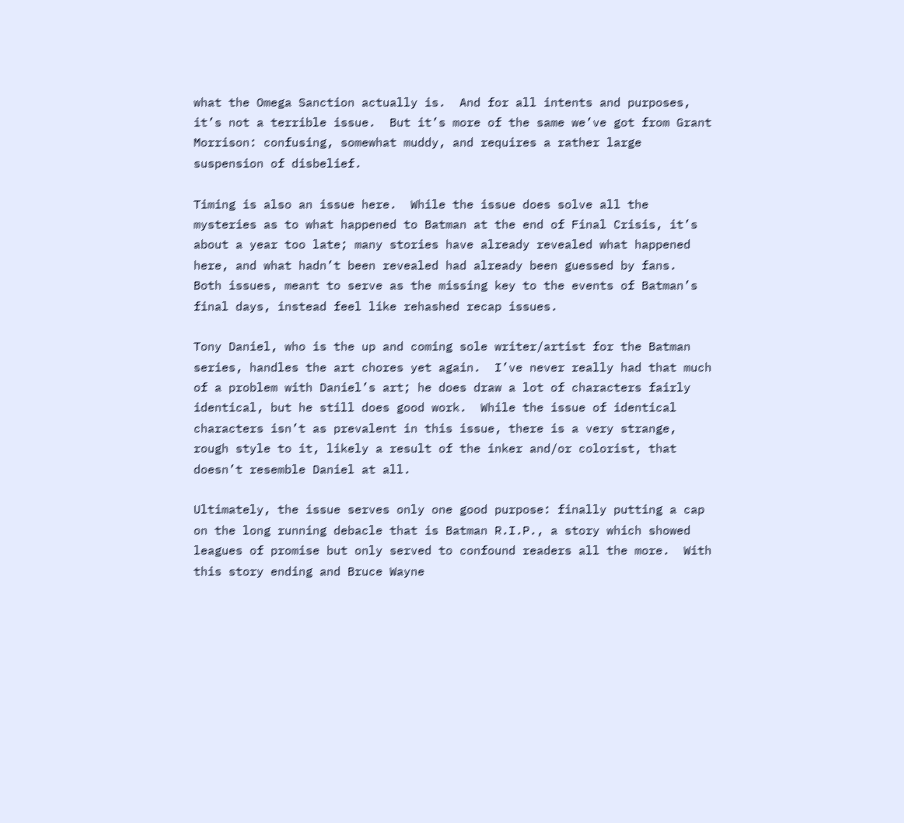what the Omega Sanction actually is.  And for all intents and purposes, it’s not a terrible issue.  But it’s more of the same we’ve got from Grant Morrison: confusing, somewhat muddy, and requires a rather large suspension of disbelief.

Timing is also an issue here.  While the issue does solve all the mysteries as to what happened to Batman at the end of Final Crisis, it’s about a year too late; many stories have already revealed what happened here, and what hadn’t been revealed had already been guessed by fans.  Both issues, meant to serve as the missing key to the events of Batman’s final days, instead feel like rehashed recap issues.

Tony Daniel, who is the up and coming sole writer/artist for the Batman series, handles the art chores yet again.  I’ve never really had that much of a problem with Daniel’s art; he does draw a lot of characters fairly identical, but he still does good work.  While the issue of identical characters isn’t as prevalent in this issue, there is a very strange, rough style to it, likely a result of the inker and/or colorist, that doesn’t resemble Daniel at all.

Ultimately, the issue serves only one good purpose: finally putting a cap on the long running debacle that is Batman R.I.P., a story which showed leagues of promise but only served to confound readers all the more.  With this story ending and Bruce Wayne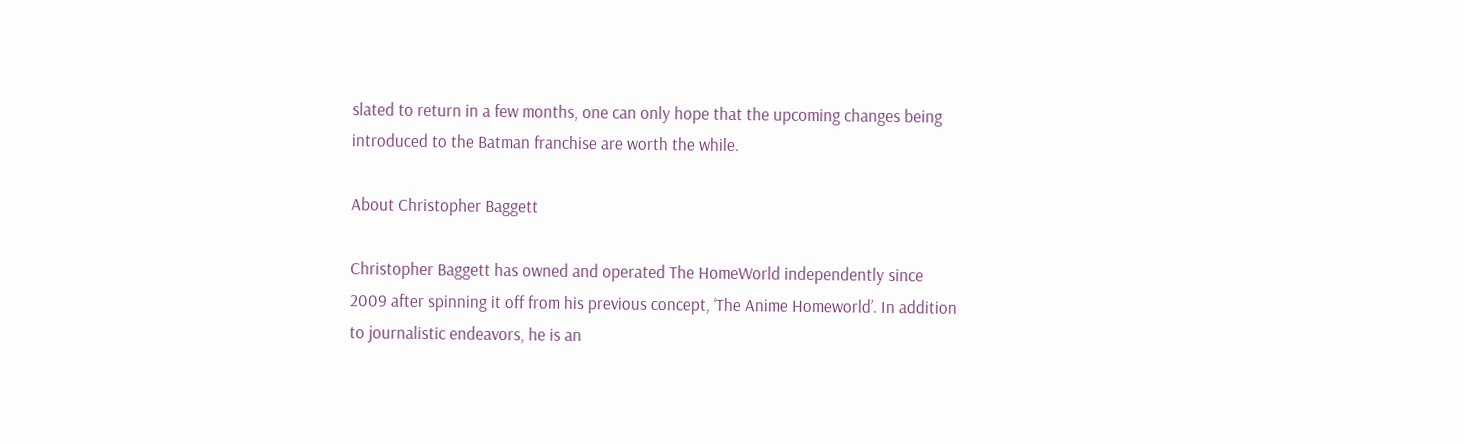slated to return in a few months, one can only hope that the upcoming changes being introduced to the Batman franchise are worth the while.

About Christopher Baggett

Christopher Baggett has owned and operated The HomeWorld independently since 2009 after spinning it off from his previous concept, ‘The Anime Homeworld’. In addition to journalistic endeavors, he is an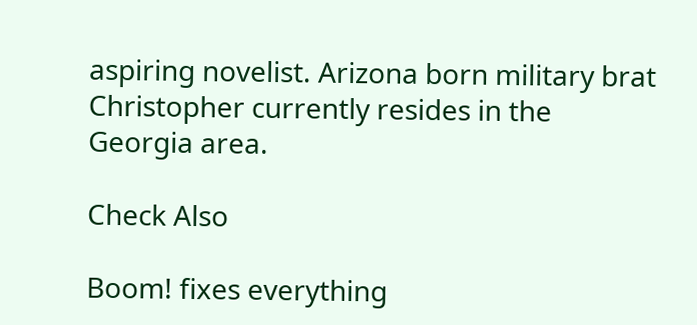aspiring novelist. Arizona born military brat Christopher currently resides in the Georgia area.

Check Also

Boom! fixes everything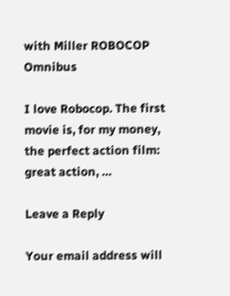with Miller ROBOCOP Omnibus

I love Robocop. The first movie is, for my money, the perfect action film: great action, …

Leave a Reply

Your email address will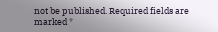not be published. Required fields are marked *